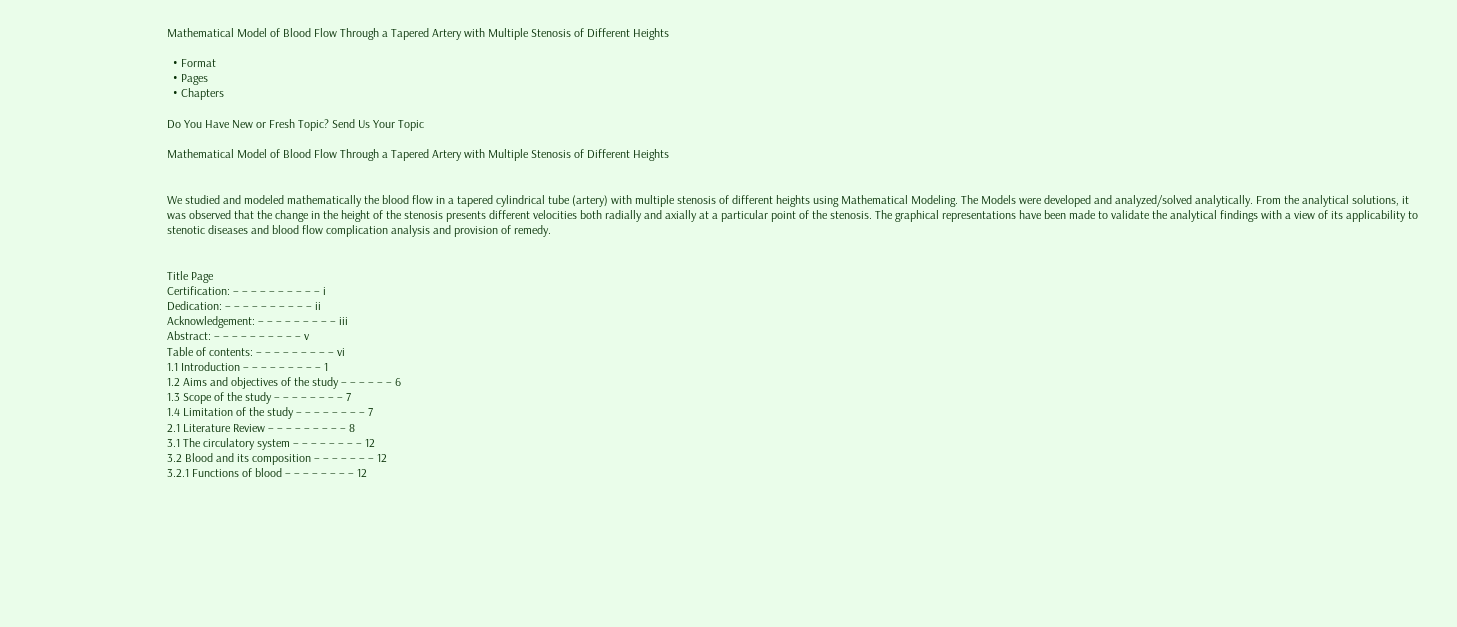Mathematical Model of Blood Flow Through a Tapered Artery with Multiple Stenosis of Different Heights

  • Format
  • Pages
  • Chapters

Do You Have New or Fresh Topic? Send Us Your Topic

Mathematical Model of Blood Flow Through a Tapered Artery with Multiple Stenosis of Different Heights


We studied and modeled mathematically the blood flow in a tapered cylindrical tube (artery) with multiple stenosis of different heights using Mathematical Modeling. The Models were developed and analyzed/solved analytically. From the analytical solutions, it was observed that the change in the height of the stenosis presents different velocities both radially and axially at a particular point of the stenosis. The graphical representations have been made to validate the analytical findings with a view of its applicability to stenotic diseases and blood flow complication analysis and provision of remedy.


Title Page
Certification: – – – – – – – – – – i
Dedication: – – – – – – – – – – ii
Acknowledgement: – – – – – – – – – iii
Abstract: – – – – – – – – – – v
Table of contents: – – – – – – – – – vi
1.1 Introduction – – – – – – – – – 1
1.2 Aims and objectives of the study – – – – – – 6
1.3 Scope of the study – – – – – – – – 7
1.4 Limitation of the study – – – – – – – – 7
2.1 Literature Review – – – – – – – – – 8
3.1 The circulatory system – – – – – – – – 12
3.2 Blood and its composition – – – – – – – 12
3.2.1 Functions of blood – – – – – – – – 12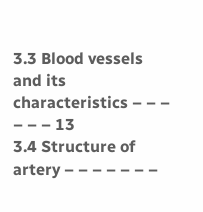3.3 Blood vessels and its characteristics – – – – – – 13
3.4 Structure of artery – – – – – – –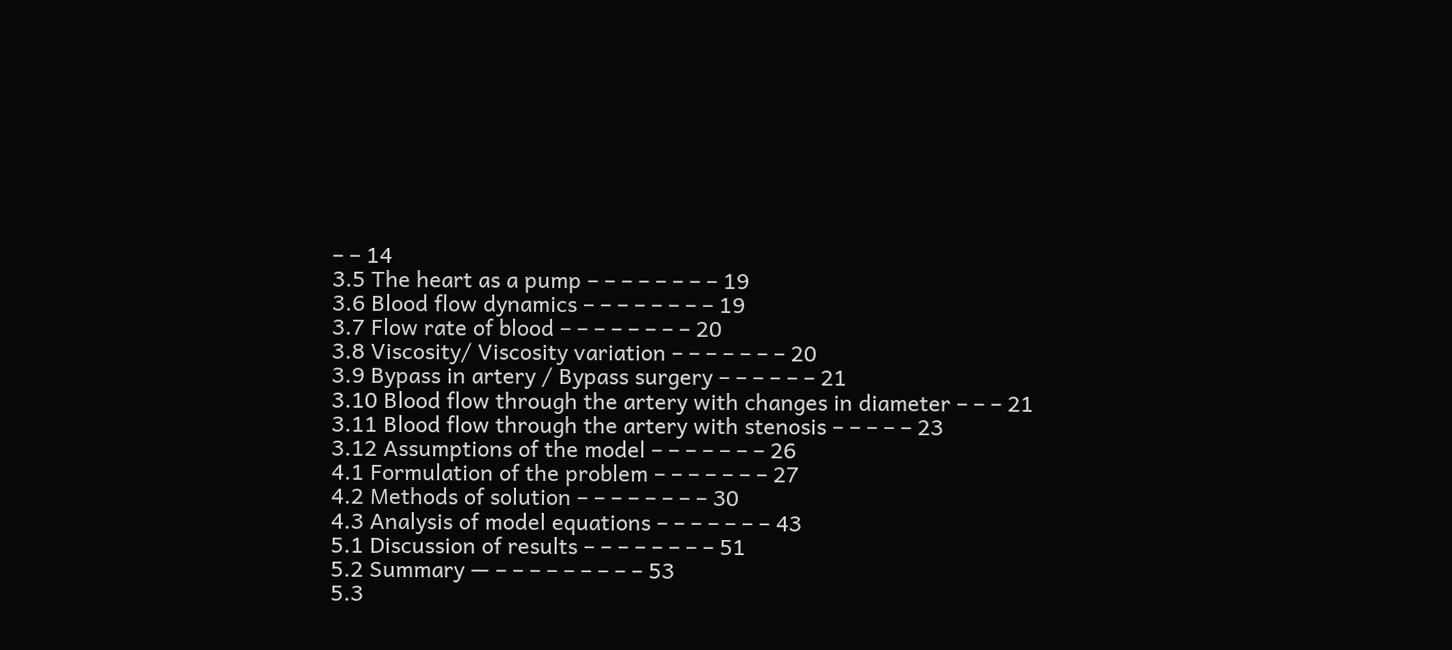– – 14
3.5 The heart as a pump – – – – – – – – 19
3.6 Blood flow dynamics – – – – – – – – 19
3.7 Flow rate of blood – – – – – – – – 20
3.8 Viscosity/ Viscosity variation – – – – – – – 20
3.9 Bypass in artery / Bypass surgery – – – – – – 21
3.10 Blood flow through the artery with changes in diameter – – – 21
3.11 Blood flow through the artery with stenosis – – – – – 23
3.12 Assumptions of the model – – – – – – – 26
4.1 Formulation of the problem – – – – – – – 27
4.2 Methods of solution – – – – – – – – 30
4.3 Analysis of model equations – – – – – – – 43
5.1 Discussion of results – – – – – – – – 51
5.2 Summary — – – – – – – – – – 53
5.3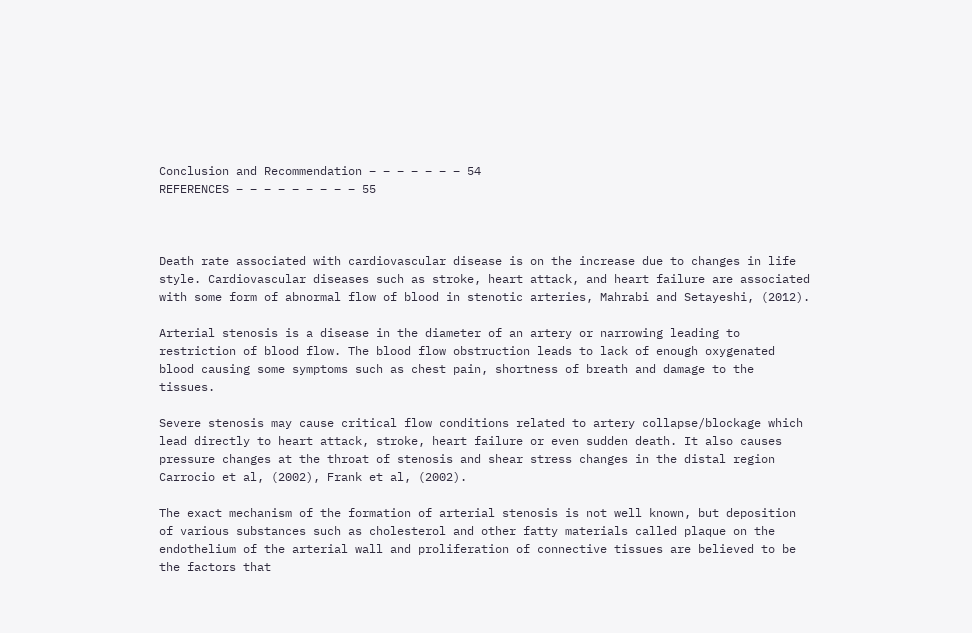Conclusion and Recommendation – – – – – – – 54
REFERENCES – – – – – – – – – 55



Death rate associated with cardiovascular disease is on the increase due to changes in life style. Cardiovascular diseases such as stroke, heart attack, and heart failure are associated with some form of abnormal flow of blood in stenotic arteries, Mahrabi and Setayeshi, (2012).

Arterial stenosis is a disease in the diameter of an artery or narrowing leading to restriction of blood flow. The blood flow obstruction leads to lack of enough oxygenated blood causing some symptoms such as chest pain, shortness of breath and damage to the tissues.

Severe stenosis may cause critical flow conditions related to artery collapse/blockage which lead directly to heart attack, stroke, heart failure or even sudden death. It also causes pressure changes at the throat of stenosis and shear stress changes in the distal region Carrocio et al, (2002), Frank et al, (2002).

The exact mechanism of the formation of arterial stenosis is not well known, but deposition of various substances such as cholesterol and other fatty materials called plaque on the endothelium of the arterial wall and proliferation of connective tissues are believed to be the factors that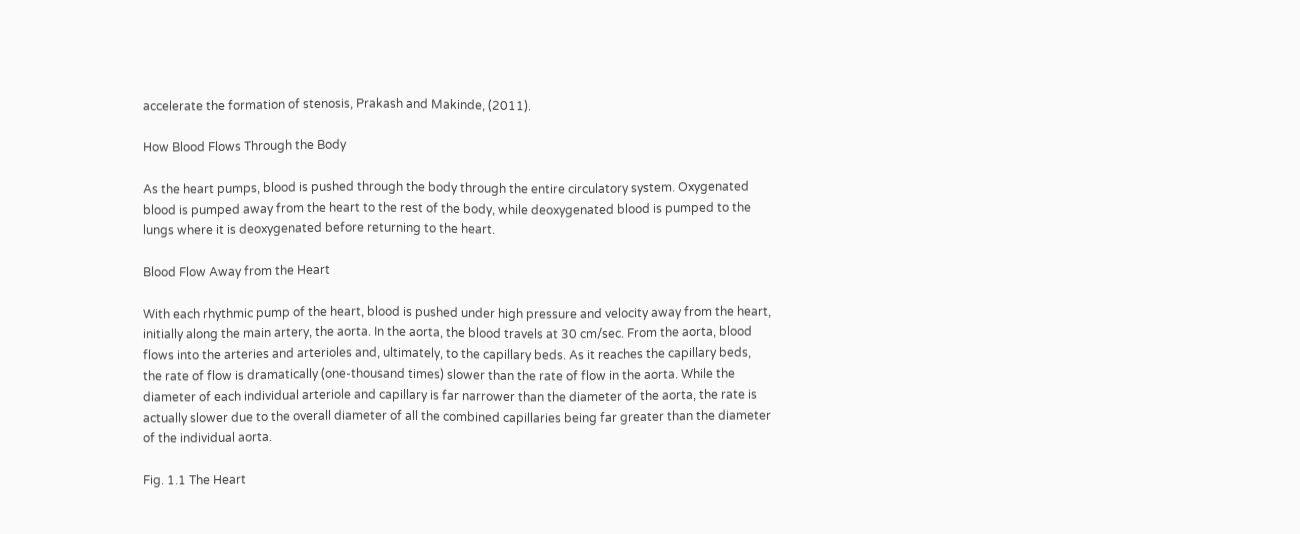accelerate the formation of stenosis, Prakash and Makinde, (2011).

How Blood Flows Through the Body

As the heart pumps, blood is pushed through the body through the entire circulatory system. Oxygenated blood is pumped away from the heart to the rest of the body, while deoxygenated blood is pumped to the lungs where it is deoxygenated before returning to the heart.

Blood Flow Away from the Heart

With each rhythmic pump of the heart, blood is pushed under high pressure and velocity away from the heart, initially along the main artery, the aorta. In the aorta, the blood travels at 30 cm/sec. From the aorta, blood flows into the arteries and arterioles and, ultimately, to the capillary beds. As it reaches the capillary beds, the rate of flow is dramatically (one-thousand times) slower than the rate of flow in the aorta. While the diameter of each individual arteriole and capillary is far narrower than the diameter of the aorta, the rate is actually slower due to the overall diameter of all the combined capillaries being far greater than the diameter of the individual aorta.

Fig. 1.1 The Heart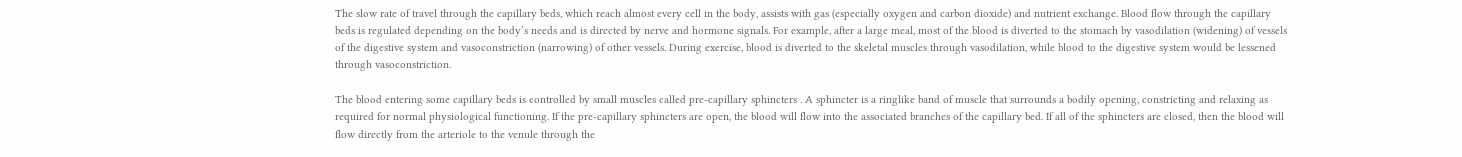The slow rate of travel through the capillary beds, which reach almost every cell in the body, assists with gas (especially oxygen and carbon dioxide) and nutrient exchange. Blood flow through the capillary beds is regulated depending on the body’s needs and is directed by nerve and hormone signals. For example, after a large meal, most of the blood is diverted to the stomach by vasodilation (widening) of vessels of the digestive system and vasoconstriction (narrowing) of other vessels. During exercise, blood is diverted to the skeletal muscles through vasodilation, while blood to the digestive system would be lessened through vasoconstriction.

The blood entering some capillary beds is controlled by small muscles called pre-capillary sphincters . A sphincter is a ringlike band of muscle that surrounds a bodily opening, constricting and relaxing as required for normal physiological functioning. If the pre-capillary sphincters are open, the blood will flow into the associated branches of the capillary bed. If all of the sphincters are closed, then the blood will flow directly from the arteriole to the venule through the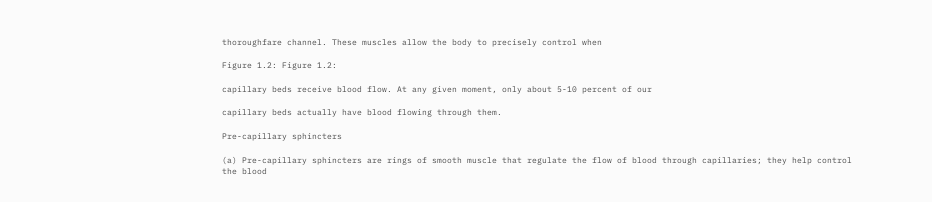thoroughfare channel. These muscles allow the body to precisely control when

Figure 1.2: Figure 1.2:

capillary beds receive blood flow. At any given moment, only about 5-10 percent of our

capillary beds actually have blood flowing through them.

Pre-capillary sphincters

(a) Pre-capillary sphincters are rings of smooth muscle that regulate the flow of blood through capillaries; they help control the blood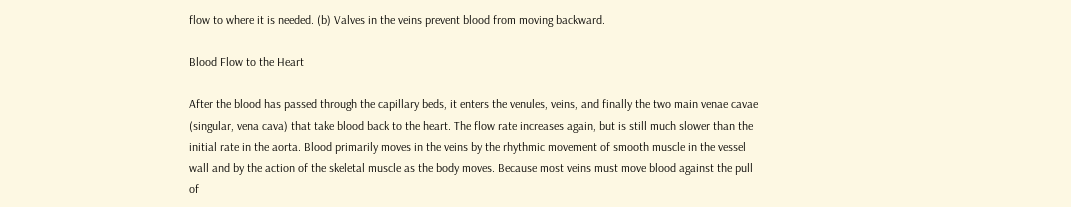flow to where it is needed. (b) Valves in the veins prevent blood from moving backward.

Blood Flow to the Heart

After the blood has passed through the capillary beds, it enters the venules, veins, and finally the two main venae cavae (singular, vena cava) that take blood back to the heart. The flow rate increases again, but is still much slower than the initial rate in the aorta. Blood primarily moves in the veins by the rhythmic movement of smooth muscle in the vessel wall and by the action of the skeletal muscle as the body moves. Because most veins must move blood against the pull of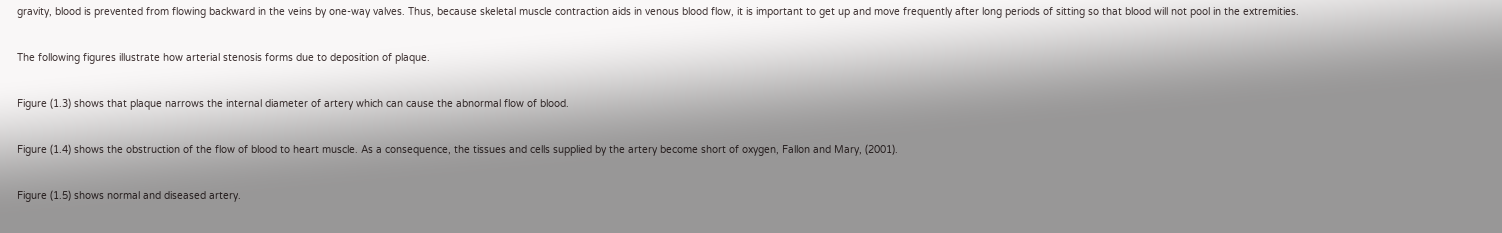gravity, blood is prevented from flowing backward in the veins by one-way valves. Thus, because skeletal muscle contraction aids in venous blood flow, it is important to get up and move frequently after long periods of sitting so that blood will not pool in the extremities.

The following figures illustrate how arterial stenosis forms due to deposition of plaque.

Figure (1.3) shows that plaque narrows the internal diameter of artery which can cause the abnormal flow of blood.

Figure (1.4) shows the obstruction of the flow of blood to heart muscle. As a consequence, the tissues and cells supplied by the artery become short of oxygen, Fallon and Mary, (2001).

Figure (1.5) shows normal and diseased artery.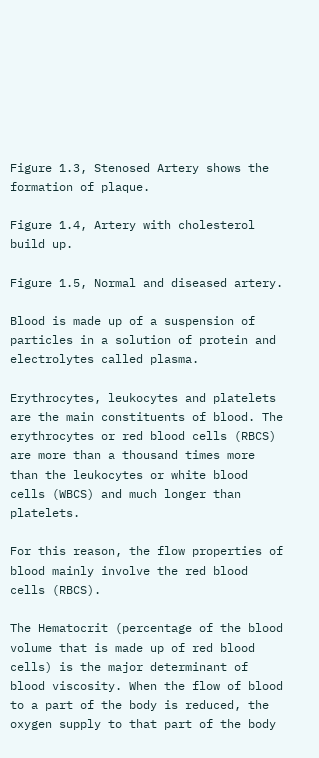Figure 1.3, Stenosed Artery shows the formation of plaque.

Figure 1.4, Artery with cholesterol build up.

Figure 1.5, Normal and diseased artery.

Blood is made up of a suspension of particles in a solution of protein and electrolytes called plasma.

Erythrocytes, leukocytes and platelets are the main constituents of blood. The erythrocytes or red blood cells (RBCS) are more than a thousand times more than the leukocytes or white blood cells (WBCS) and much longer than platelets.

For this reason, the flow properties of blood mainly involve the red blood cells (RBCS).

The Hematocrit (percentage of the blood volume that is made up of red blood cells) is the major determinant of blood viscosity. When the flow of blood to a part of the body is reduced, the oxygen supply to that part of the body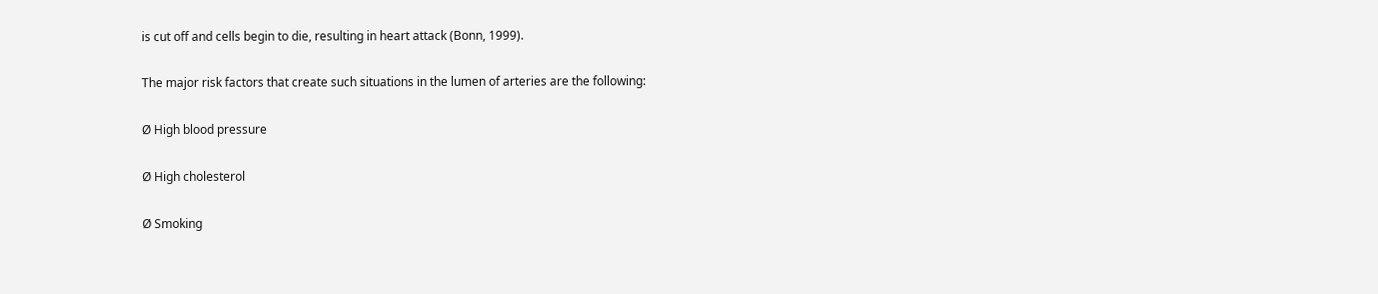is cut off and cells begin to die, resulting in heart attack (Bonn, 1999).

The major risk factors that create such situations in the lumen of arteries are the following:

Ø High blood pressure

Ø High cholesterol

Ø Smoking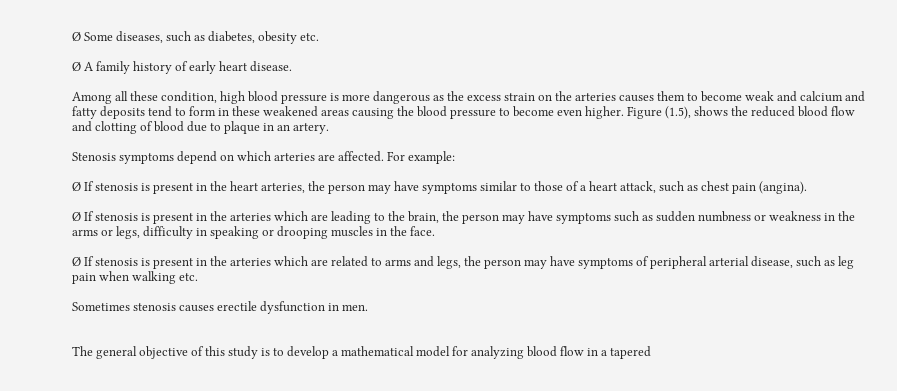Ø Some diseases, such as diabetes, obesity etc.

Ø A family history of early heart disease.

Among all these condition, high blood pressure is more dangerous as the excess strain on the arteries causes them to become weak and calcium and fatty deposits tend to form in these weakened areas causing the blood pressure to become even higher. Figure (1.5), shows the reduced blood flow and clotting of blood due to plaque in an artery.

Stenosis symptoms depend on which arteries are affected. For example:

Ø If stenosis is present in the heart arteries, the person may have symptoms similar to those of a heart attack, such as chest pain (angina).

Ø If stenosis is present in the arteries which are leading to the brain, the person may have symptoms such as sudden numbness or weakness in the arms or legs, difficulty in speaking or drooping muscles in the face.

Ø If stenosis is present in the arteries which are related to arms and legs, the person may have symptoms of peripheral arterial disease, such as leg pain when walking etc.

Sometimes stenosis causes erectile dysfunction in men.


The general objective of this study is to develop a mathematical model for analyzing blood flow in a tapered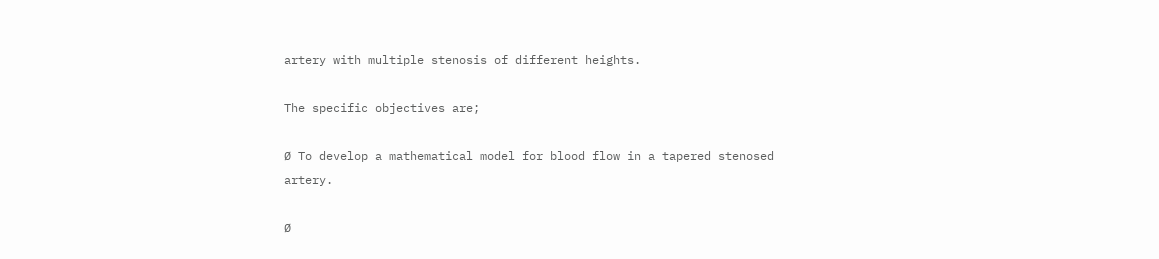artery with multiple stenosis of different heights.

The specific objectives are;

Ø To develop a mathematical model for blood flow in a tapered stenosed artery.

Ø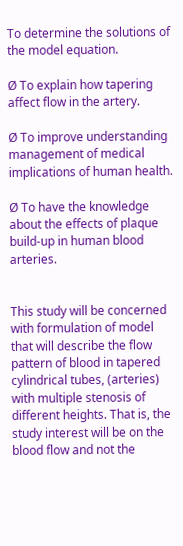To determine the solutions of the model equation.

Ø To explain how tapering affect flow in the artery.

Ø To improve understanding management of medical implications of human health.

Ø To have the knowledge about the effects of plaque build-up in human blood arteries.


This study will be concerned with formulation of model that will describe the flow pattern of blood in tapered cylindrical tubes, (arteries) with multiple stenosis of different heights. That is, the study interest will be on the blood flow and not the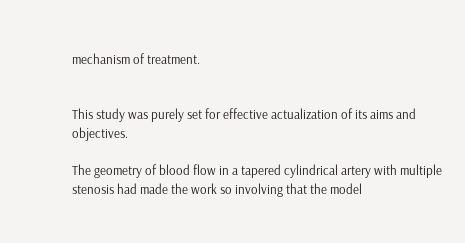mechanism of treatment.


This study was purely set for effective actualization of its aims and objectives.

The geometry of blood flow in a tapered cylindrical artery with multiple stenosis had made the work so involving that the model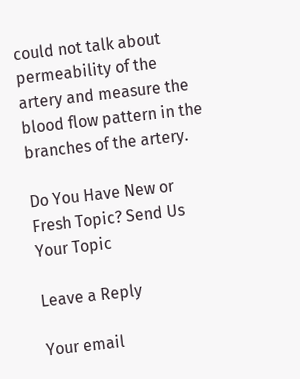could not talk about permeability of the artery and measure the blood flow pattern in the branches of the artery.

Do You Have New or Fresh Topic? Send Us Your Topic

Leave a Reply

Your email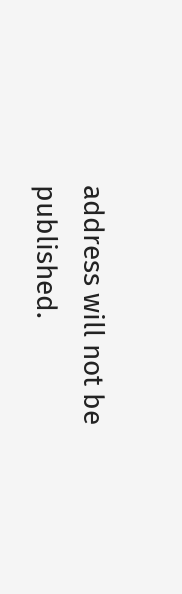address will not be published.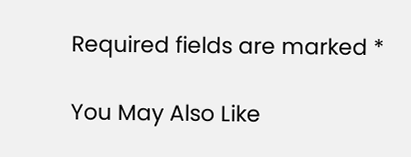Required fields are marked *

You May Also Like